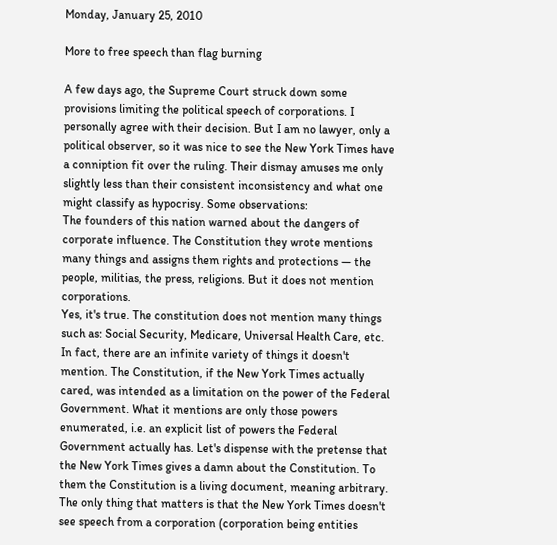Monday, January 25, 2010

More to free speech than flag burning

A few days ago, the Supreme Court struck down some provisions limiting the political speech of corporations. I personally agree with their decision. But I am no lawyer, only a political observer, so it was nice to see the New York Times have a conniption fit over the ruling. Their dismay amuses me only slightly less than their consistent inconsistency and what one might classify as hypocrisy. Some observations:
The founders of this nation warned about the dangers of corporate influence. The Constitution they wrote mentions many things and assigns them rights and protections — the people, militias, the press, religions. But it does not mention corporations.
Yes, it's true. The constitution does not mention many things such as: Social Security, Medicare, Universal Health Care, etc. In fact, there are an infinite variety of things it doesn't mention. The Constitution, if the New York Times actually cared, was intended as a limitation on the power of the Federal Government. What it mentions are only those powers enumerated, i.e. an explicit list of powers the Federal Government actually has. Let's dispense with the pretense that the New York Times gives a damn about the Constitution. To them the Constitution is a living document, meaning arbitrary. The only thing that matters is that the New York Times doesn't see speech from a corporation (corporation being entities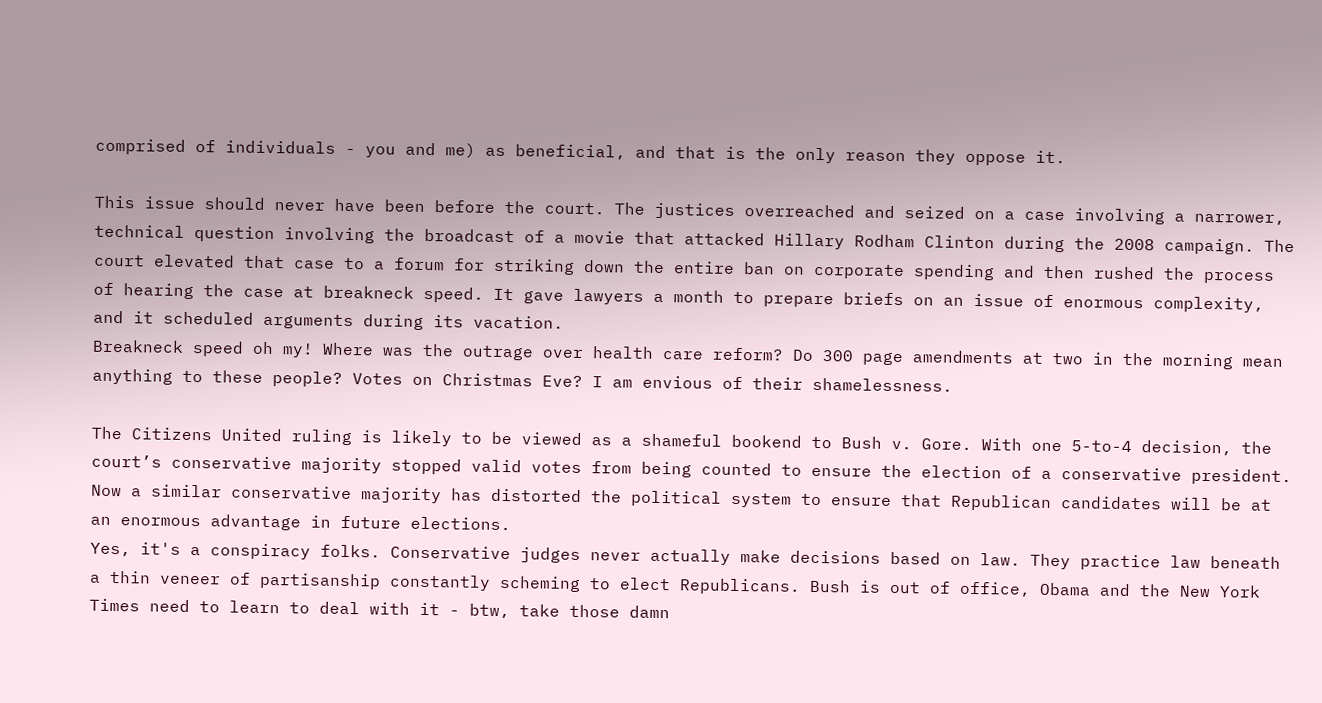comprised of individuals - you and me) as beneficial, and that is the only reason they oppose it.

This issue should never have been before the court. The justices overreached and seized on a case involving a narrower, technical question involving the broadcast of a movie that attacked Hillary Rodham Clinton during the 2008 campaign. The court elevated that case to a forum for striking down the entire ban on corporate spending and then rushed the process of hearing the case at breakneck speed. It gave lawyers a month to prepare briefs on an issue of enormous complexity, and it scheduled arguments during its vacation.
Breakneck speed oh my! Where was the outrage over health care reform? Do 300 page amendments at two in the morning mean anything to these people? Votes on Christmas Eve? I am envious of their shamelessness.

The Citizens United ruling is likely to be viewed as a shameful bookend to Bush v. Gore. With one 5-to-4 decision, the court’s conservative majority stopped valid votes from being counted to ensure the election of a conservative president. Now a similar conservative majority has distorted the political system to ensure that Republican candidates will be at an enormous advantage in future elections.
Yes, it's a conspiracy folks. Conservative judges never actually make decisions based on law. They practice law beneath a thin veneer of partisanship constantly scheming to elect Republicans. Bush is out of office, Obama and the New York Times need to learn to deal with it - btw, take those damn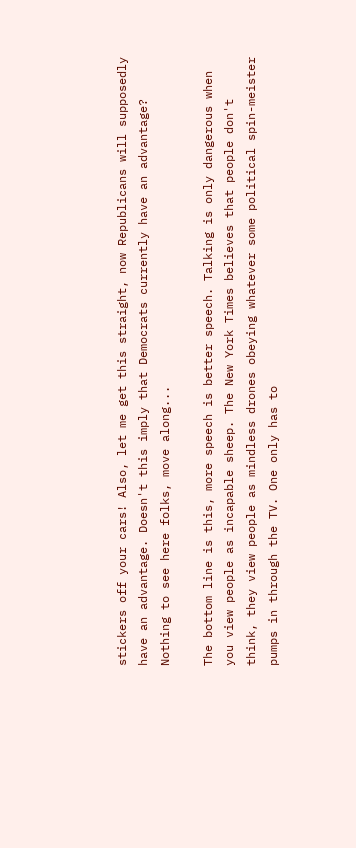stickers off your cars! Also, let me get this straight, now Republicans will supposedly have an advantage. Doesn't this imply that Democrats currently have an advantage? Nothing to see here folks, move along...

The bottom line is this, more speech is better speech. Talking is only dangerous when you view people as incapable sheep. The New York Times believes that people don't think, they view people as mindless drones obeying whatever some political spin-meister pumps in through the TV. One only has to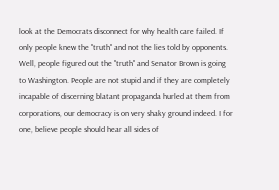look at the Democrats disconnect for why health care failed. If only people knew the "truth" and not the lies told by opponents. Well, people figured out the "truth" and Senator Brown is going to Washington. People are not stupid and if they are completely incapable of discerning blatant propaganda hurled at them from corporations, our democracy is on very shaky ground indeed. I for one, believe people should hear all sides of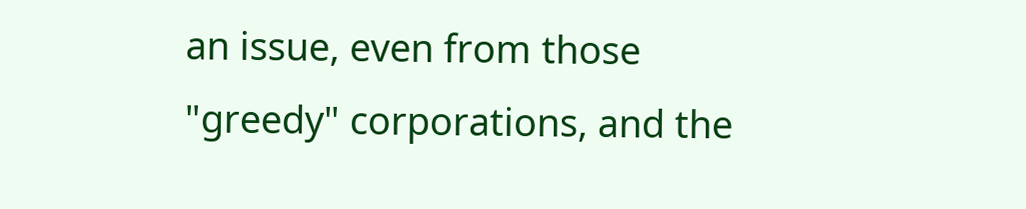an issue, even from those "greedy" corporations, and the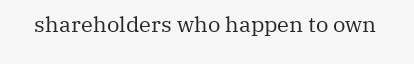shareholders who happen to own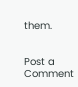them.


Post a Comment